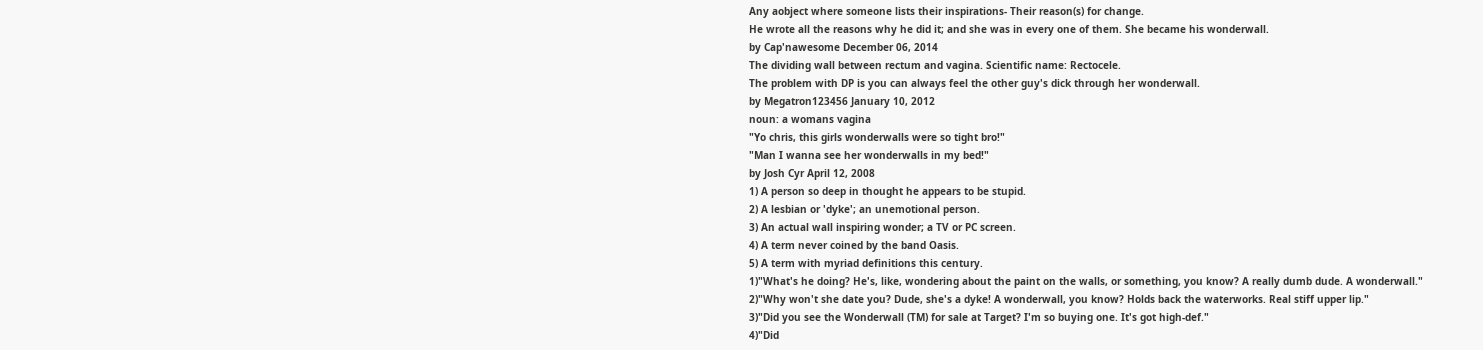Any aobject where someone lists their inspirations- Their reason(s) for change.
He wrote all the reasons why he did it; and she was in every one of them. She became his wonderwall.
by Cap'nawesome December 06, 2014
The dividing wall between rectum and vagina. Scientific name: Rectocele.
The problem with DP is you can always feel the other guy's dick through her wonderwall.
by Megatron123456 January 10, 2012
noun: a womans vagina
"Yo chris, this girls wonderwalls were so tight bro!"
"Man I wanna see her wonderwalls in my bed!"
by Josh Cyr April 12, 2008
1) A person so deep in thought he appears to be stupid.
2) A lesbian or 'dyke'; an unemotional person.
3) An actual wall inspiring wonder; a TV or PC screen.
4) A term never coined by the band Oasis.
5) A term with myriad definitions this century.
1)"What's he doing? He's, like, wondering about the paint on the walls, or something, you know? A really dumb dude. A wonderwall."
2)"Why won't she date you? Dude, she's a dyke! A wonderwall, you know? Holds back the waterworks. Real stiff upper lip."
3)"Did you see the Wonderwall (TM) for sale at Target? I'm so buying one. It's got high-def."
4)"Did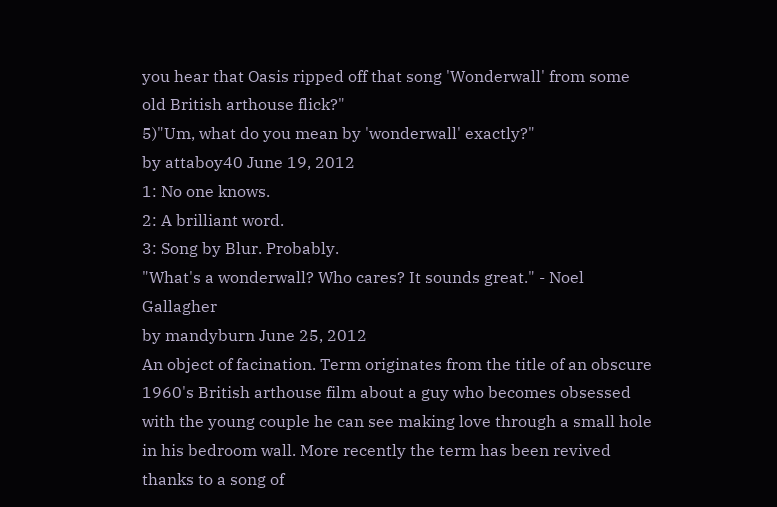you hear that Oasis ripped off that song 'Wonderwall' from some old British arthouse flick?"
5)"Um, what do you mean by 'wonderwall' exactly?"
by attaboy40 June 19, 2012
1: No one knows.
2: A brilliant word.
3: Song by Blur. Probably.
"What's a wonderwall? Who cares? It sounds great." - Noel Gallagher
by mandyburn June 25, 2012
An object of facination. Term originates from the title of an obscure 1960's British arthouse film about a guy who becomes obsessed with the young couple he can see making love through a small hole in his bedroom wall. More recently the term has been revived thanks to a song of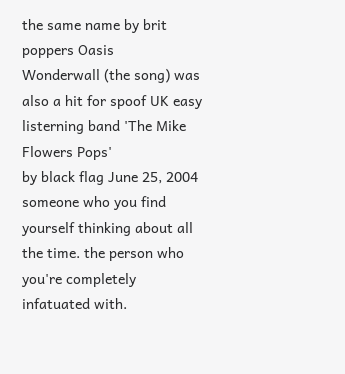the same name by brit poppers Oasis
Wonderwall (the song) was also a hit for spoof UK easy listerning band 'The Mike Flowers Pops'
by black flag June 25, 2004
someone who you find yourself thinking about all the time. the person who you're completely infatuated with.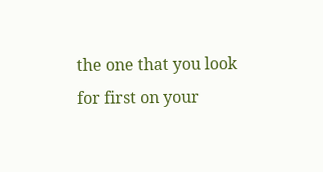the one that you look for first on your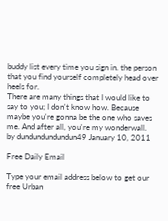buddy list every time you sign in. the person that you find yourself completely head over heels for.
There are many things that I would like to say to you; I don't know how. Because maybe you're gonna be the one who saves me. And after all, you're my wonderwall.
by dundundundundun49 January 10, 2011

Free Daily Email

Type your email address below to get our free Urban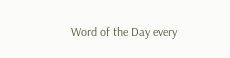Word of the Day every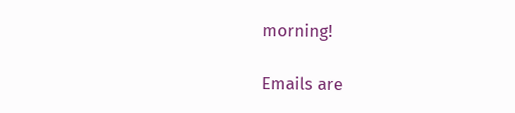morning!

Emails are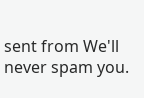sent from We'll never spam you.